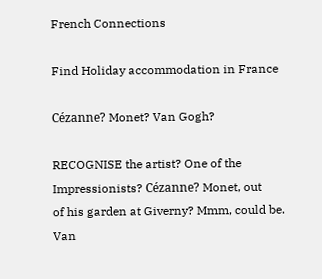French Connections

Find Holiday accommodation in France

Cézanne? Monet? Van Gogh?

RECOGNISE the artist? One of the Impressionists? Cézanne? Monet, out
of his garden at Giverny? Mmm, could be. Van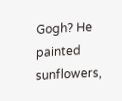Gogh? He painted sunflowers,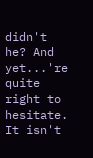didn't
he? And yet...'re quite right to hesitate. It isn't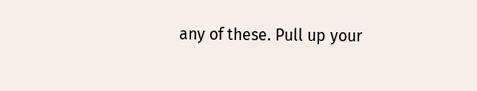any of these. Pull up your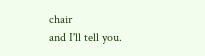chair
and I'll tell you.